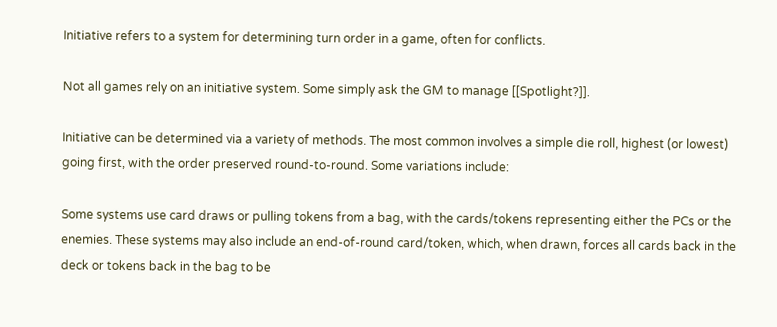Initiative refers to a system for determining turn order in a game, often for conflicts.

Not all games rely on an initiative system. Some simply ask the GM to manage [[Spotlight?]].

Initiative can be determined via a variety of methods. The most common involves a simple die roll, highest (or lowest) going first, with the order preserved round-to-round. Some variations include:

Some systems use card draws or pulling tokens from a bag, with the cards/tokens representing either the PCs or the enemies. These systems may also include an end-of-round card/token, which, when drawn, forces all cards back in the deck or tokens back in the bag to be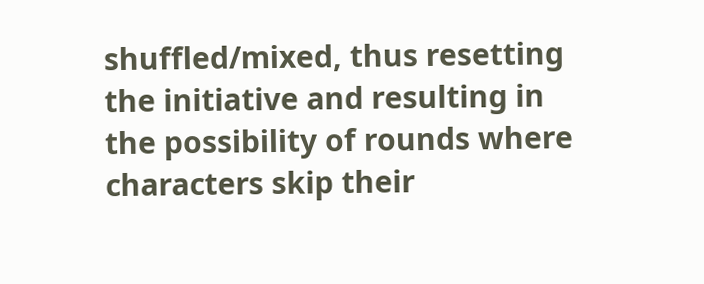shuffled/mixed, thus resetting the initiative and resulting in the possibility of rounds where characters skip their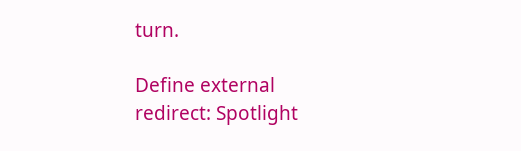turn.

Define external redirect: Spotlight